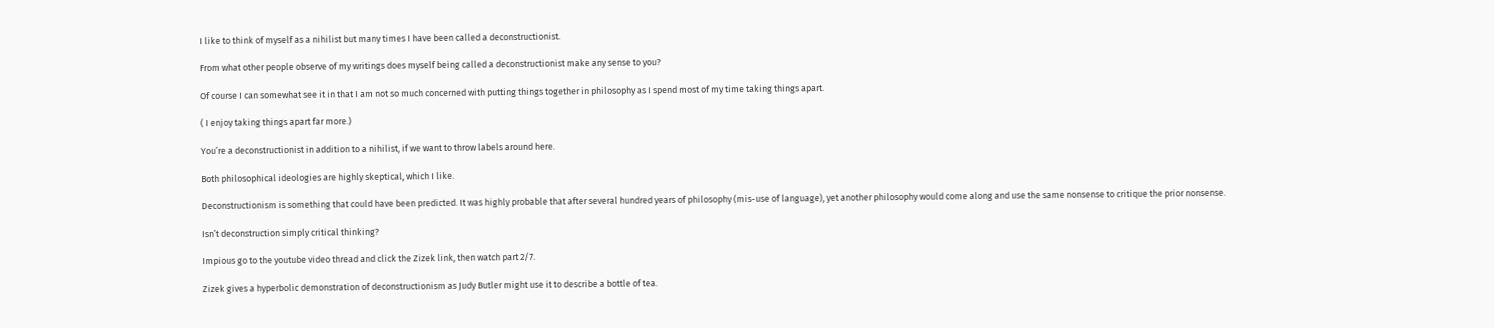I like to think of myself as a nihilist but many times I have been called a deconstructionist.

From what other people observe of my writings does myself being called a deconstructionist make any sense to you?

Of course I can somewhat see it in that I am not so much concerned with putting things together in philosophy as I spend most of my time taking things apart.

( I enjoy taking things apart far more.)

You’re a deconstructionist in addition to a nihilist, if we want to throw labels around here.

Both philosophical ideologies are highly skeptical, which I like.

Deconstructionism is something that could have been predicted. It was highly probable that after several hundred years of philosophy (mis-use of language), yet another philosophy would come along and use the same nonsense to critique the prior nonsense.

Isn’t deconstruction simply critical thinking?

Impious go to the youtube video thread and click the Zizek link, then watch part 2/7.

Zizek gives a hyperbolic demonstration of deconstructionism as Judy Butler might use it to describe a bottle of tea.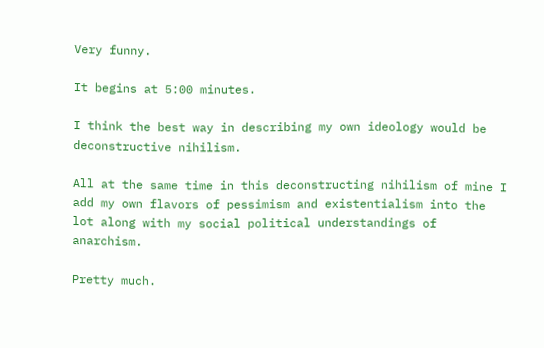Very funny.

It begins at 5:00 minutes.

I think the best way in describing my own ideology would be deconstructive nihilism.

All at the same time in this deconstructing nihilism of mine I add my own flavors of pessimism and existentialism into the lot along with my social political understandings of anarchism.

Pretty much.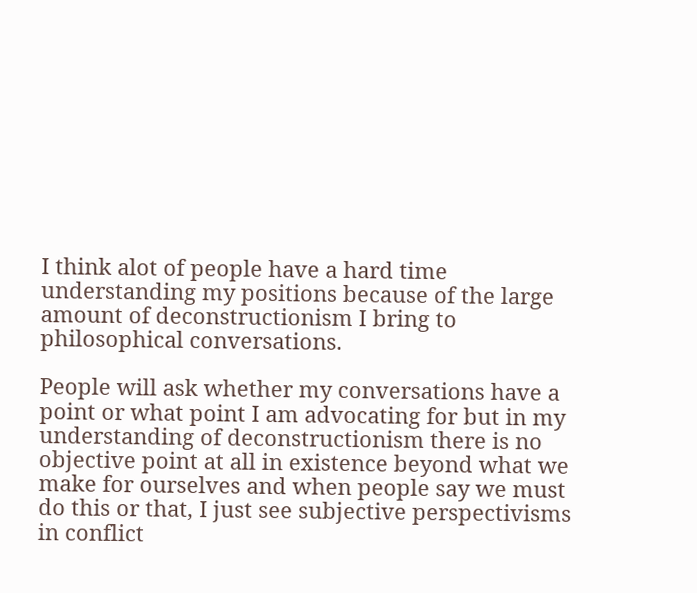I think alot of people have a hard time understanding my positions because of the large amount of deconstructionism I bring to philosophical conversations.

People will ask whether my conversations have a point or what point I am advocating for but in my understanding of deconstructionism there is no objective point at all in existence beyond what we make for ourselves and when people say we must do this or that, I just see subjective perspectivisms in conflict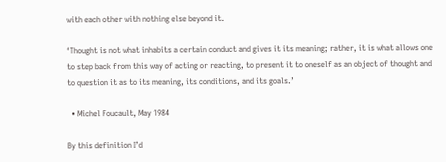with each other with nothing else beyond it.

‘Thought is not what inhabits a certain conduct and gives it its meaning; rather, it is what allows one to step back from this way of acting or reacting, to present it to oneself as an object of thought and to question it as to its meaning, its conditions, and its goals.’

  • Michel Foucault, May 1984

By this definition I’d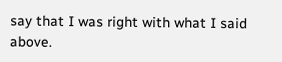say that I was right with what I said above.